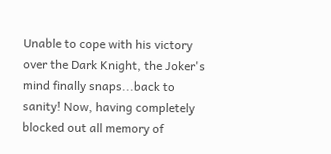Unable to cope with his victory over the Dark Knight, the Joker's mind finally snaps...back to sanity! Now, having completely blocked out all memory of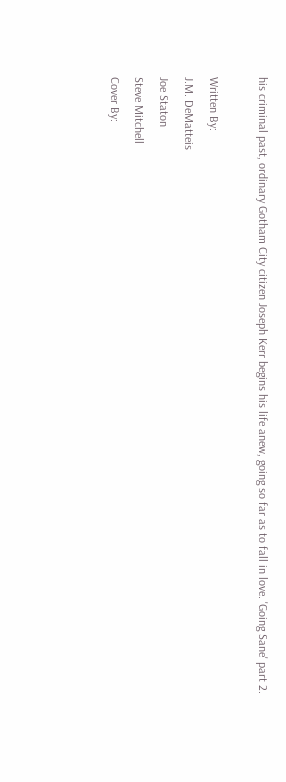his criminal past, ordinary Gotham City citizen Joseph Kerr begins his life anew, going so far as to fall in love. 'Going Sane' part 2.

Written By:
J.M. DeMatteis
Joe Staton
Steve Mitchell
Cover By: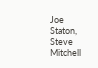Joe Staton, Steve Mitchell